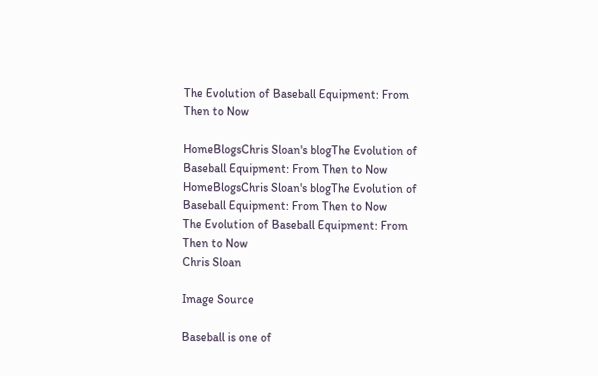The Evolution of Baseball Equipment: From Then to Now

HomeBlogsChris Sloan's blogThe Evolution of Baseball Equipment: From Then to Now
HomeBlogsChris Sloan's blogThe Evolution of Baseball Equipment: From Then to Now
The Evolution of Baseball Equipment: From Then to Now
Chris Sloan

Image Source

Baseball is one of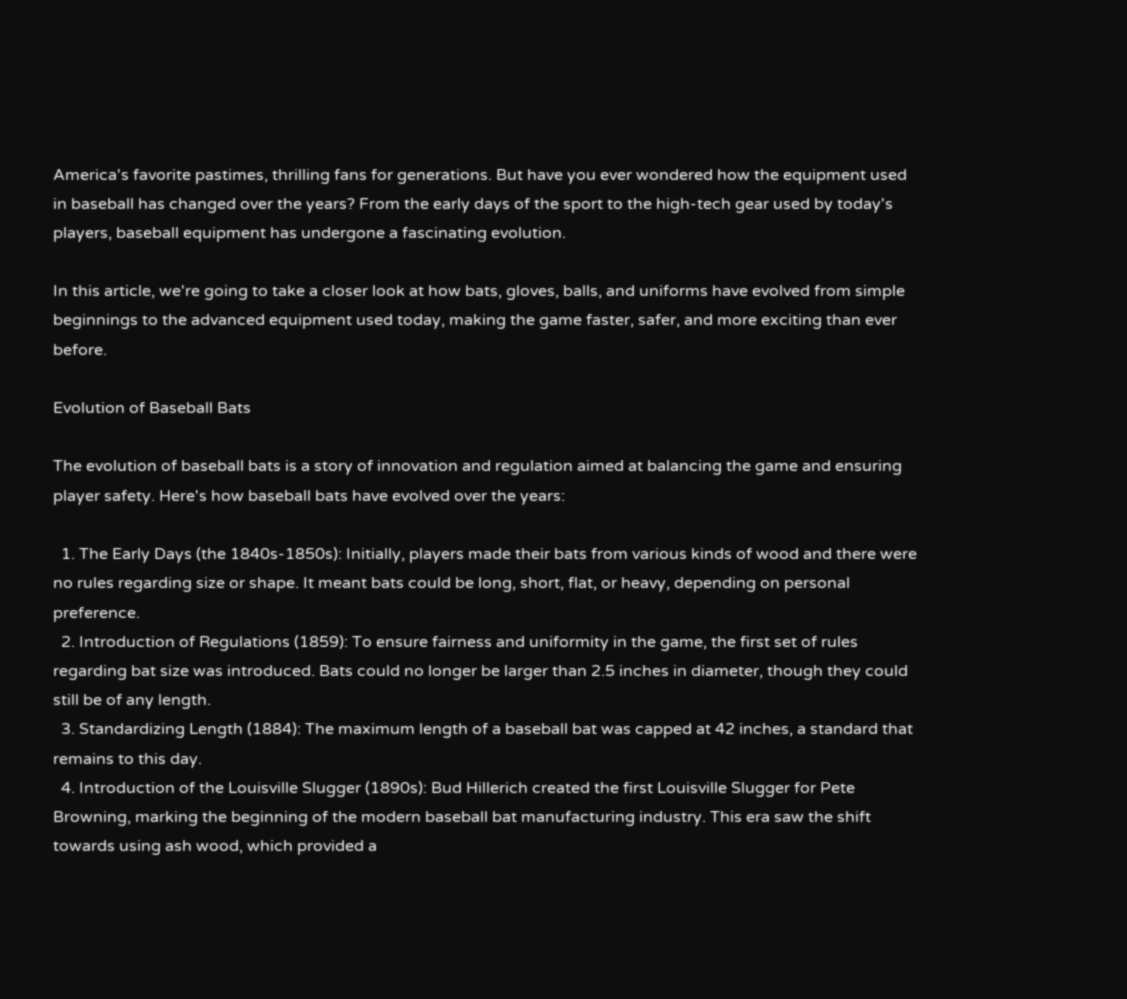America's favorite pastimes, thrilling fans for generations. But have you ever wondered how the equipment used in baseball has changed over the years? From the early days of the sport to the high-tech gear used by today's players, baseball equipment has undergone a fascinating evolution.

In this article, we're going to take a closer look at how bats, gloves, balls, and uniforms have evolved from simple beginnings to the advanced equipment used today, making the game faster, safer, and more exciting than ever before.

Evolution of Baseball Bats

The evolution of baseball bats is a story of innovation and regulation aimed at balancing the game and ensuring player safety. Here's how baseball bats have evolved over the years:

  1. The Early Days (the 1840s-1850s): Initially, players made their bats from various kinds of wood and there were no rules regarding size or shape. It meant bats could be long, short, flat, or heavy, depending on personal preference.
  2. Introduction of Regulations (1859): To ensure fairness and uniformity in the game, the first set of rules regarding bat size was introduced. Bats could no longer be larger than 2.5 inches in diameter, though they could still be of any length.
  3. Standardizing Length (1884): The maximum length of a baseball bat was capped at 42 inches, a standard that remains to this day.
  4. Introduction of the Louisville Slugger (1890s): Bud Hillerich created the first Louisville Slugger for Pete Browning, marking the beginning of the modern baseball bat manufacturing industry. This era saw the shift towards using ash wood, which provided a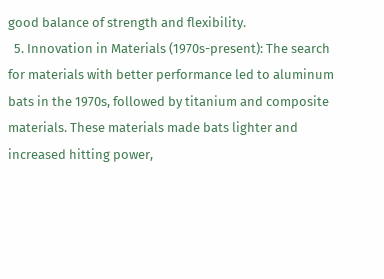good balance of strength and flexibility.
  5. Innovation in Materials (1970s-present): The search for materials with better performance led to aluminum bats in the 1970s, followed by titanium and composite materials. These materials made bats lighter and increased hitting power,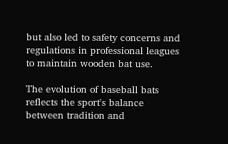but also led to safety concerns and regulations in professional leagues to maintain wooden bat use.

The evolution of baseball bats reflects the sport's balance between tradition and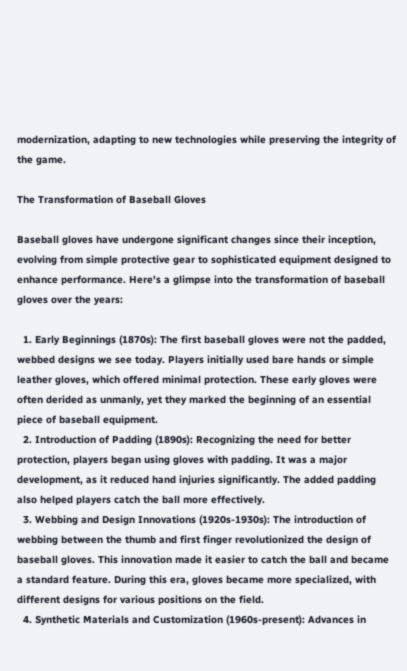modernization, adapting to new technologies while preserving the integrity of the game.

The Transformation of Baseball Gloves

Baseball gloves have undergone significant changes since their inception, evolving from simple protective gear to sophisticated equipment designed to enhance performance. Here's a glimpse into the transformation of baseball gloves over the years:

  1. Early Beginnings (1870s): The first baseball gloves were not the padded, webbed designs we see today. Players initially used bare hands or simple leather gloves, which offered minimal protection. These early gloves were often derided as unmanly, yet they marked the beginning of an essential piece of baseball equipment.
  2. Introduction of Padding (1890s): Recognizing the need for better protection, players began using gloves with padding. It was a major development, as it reduced hand injuries significantly. The added padding also helped players catch the ball more effectively.
  3. Webbing and Design Innovations (1920s-1930s): The introduction of webbing between the thumb and first finger revolutionized the design of baseball gloves. This innovation made it easier to catch the ball and became a standard feature. During this era, gloves became more specialized, with different designs for various positions on the field.
  4. Synthetic Materials and Customization (1960s-present): Advances in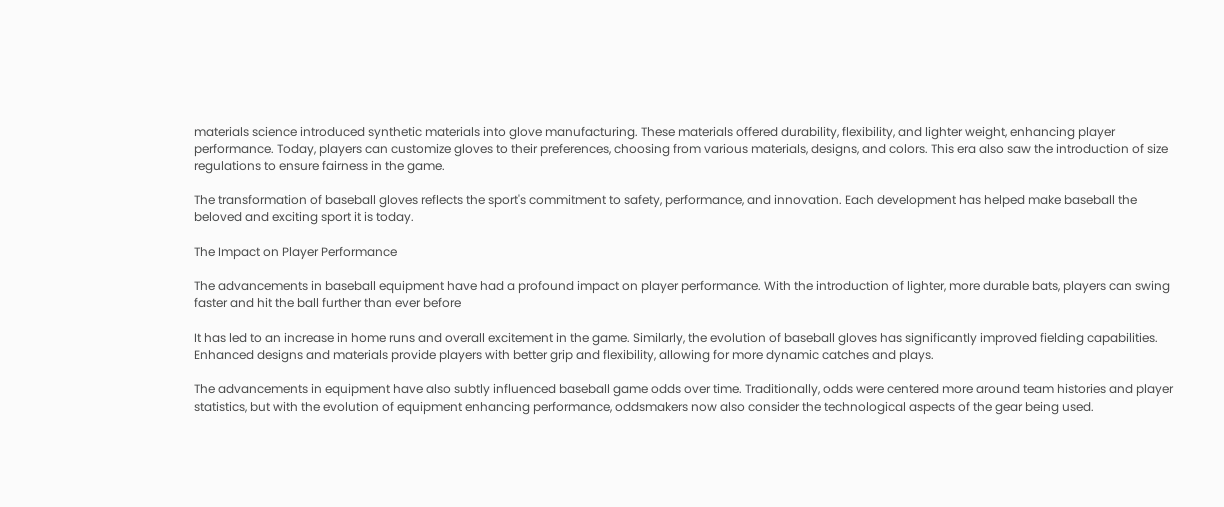materials science introduced synthetic materials into glove manufacturing. These materials offered durability, flexibility, and lighter weight, enhancing player performance. Today, players can customize gloves to their preferences, choosing from various materials, designs, and colors. This era also saw the introduction of size regulations to ensure fairness in the game.

The transformation of baseball gloves reflects the sport's commitment to safety, performance, and innovation. Each development has helped make baseball the beloved and exciting sport it is today.

The Impact on Player Performance

The advancements in baseball equipment have had a profound impact on player performance. With the introduction of lighter, more durable bats, players can swing faster and hit the ball further than ever before

It has led to an increase in home runs and overall excitement in the game. Similarly, the evolution of baseball gloves has significantly improved fielding capabilities. Enhanced designs and materials provide players with better grip and flexibility, allowing for more dynamic catches and plays.

The advancements in equipment have also subtly influenced baseball game odds over time. Traditionally, odds were centered more around team histories and player statistics, but with the evolution of equipment enhancing performance, oddsmakers now also consider the technological aspects of the gear being used.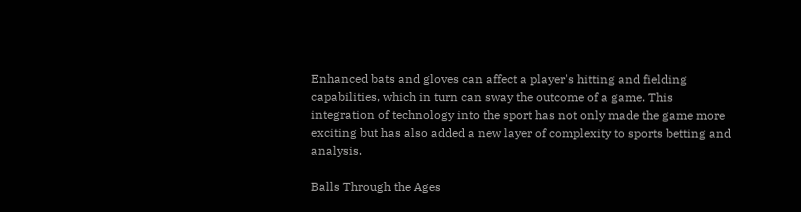Enhanced bats and gloves can affect a player's hitting and fielding capabilities, which in turn can sway the outcome of a game. This integration of technology into the sport has not only made the game more exciting but has also added a new layer of complexity to sports betting and analysis.

Balls Through the Ages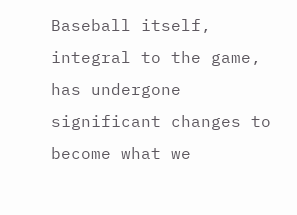Baseball itself, integral to the game, has undergone significant changes to become what we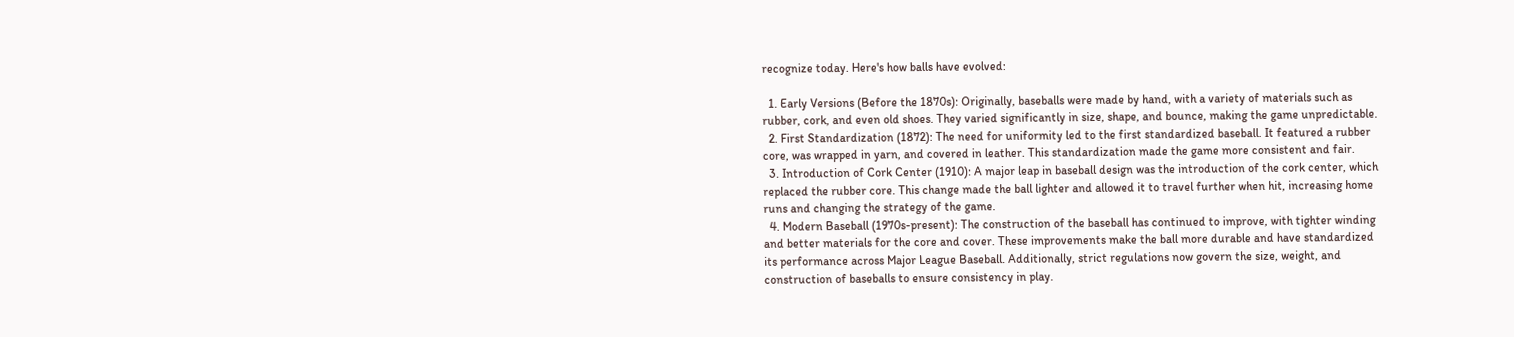recognize today. Here's how balls have evolved:

  1. Early Versions (Before the 1870s): Originally, baseballs were made by hand, with a variety of materials such as rubber, cork, and even old shoes. They varied significantly in size, shape, and bounce, making the game unpredictable.
  2. First Standardization (1872): The need for uniformity led to the first standardized baseball. It featured a rubber core, was wrapped in yarn, and covered in leather. This standardization made the game more consistent and fair.
  3. Introduction of Cork Center (1910): A major leap in baseball design was the introduction of the cork center, which replaced the rubber core. This change made the ball lighter and allowed it to travel further when hit, increasing home runs and changing the strategy of the game.
  4. Modern Baseball (1970s-present): The construction of the baseball has continued to improve, with tighter winding and better materials for the core and cover. These improvements make the ball more durable and have standardized its performance across Major League Baseball. Additionally, strict regulations now govern the size, weight, and construction of baseballs to ensure consistency in play.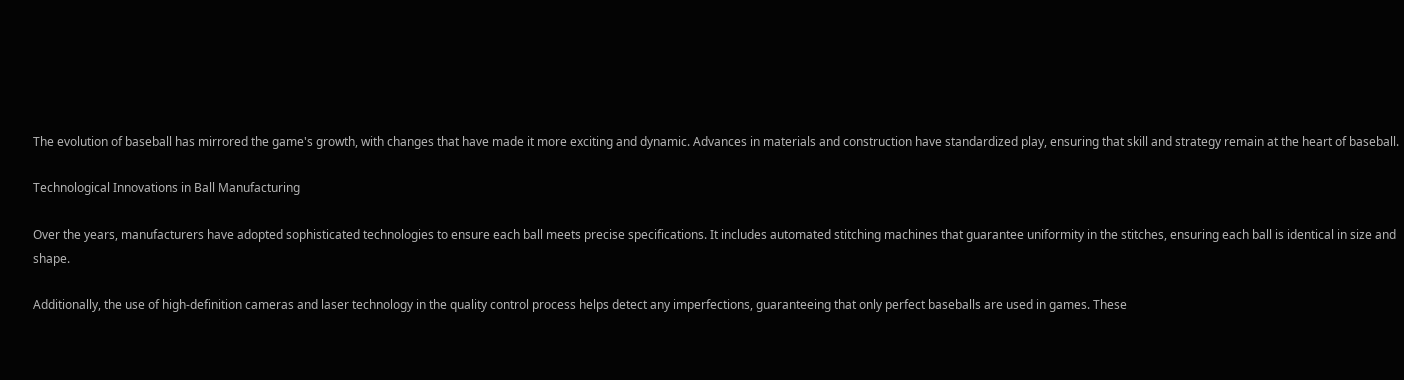The evolution of baseball has mirrored the game's growth, with changes that have made it more exciting and dynamic. Advances in materials and construction have standardized play, ensuring that skill and strategy remain at the heart of baseball.

Technological Innovations in Ball Manufacturing

Over the years, manufacturers have adopted sophisticated technologies to ensure each ball meets precise specifications. It includes automated stitching machines that guarantee uniformity in the stitches, ensuring each ball is identical in size and shape.

Additionally, the use of high-definition cameras and laser technology in the quality control process helps detect any imperfections, guaranteeing that only perfect baseballs are used in games. These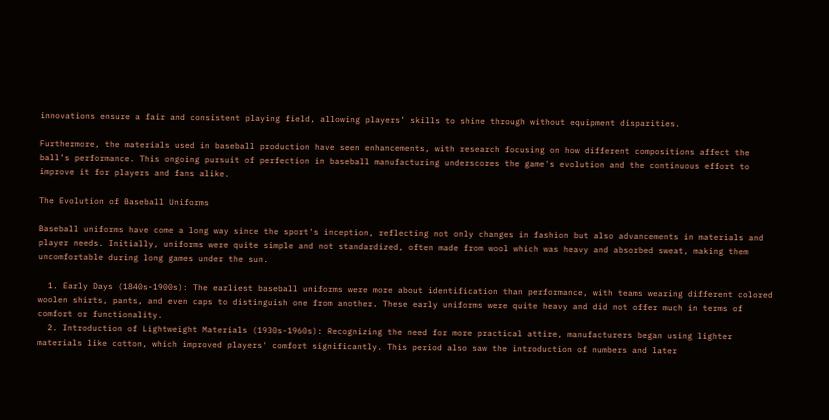innovations ensure a fair and consistent playing field, allowing players’ skills to shine through without equipment disparities.

Furthermore, the materials used in baseball production have seen enhancements, with research focusing on how different compositions affect the ball’s performance. This ongoing pursuit of perfection in baseball manufacturing underscores the game's evolution and the continuous effort to improve it for players and fans alike.

The Evolution of Baseball Uniforms

Baseball uniforms have come a long way since the sport's inception, reflecting not only changes in fashion but also advancements in materials and player needs. Initially, uniforms were quite simple and not standardized, often made from wool which was heavy and absorbed sweat, making them uncomfortable during long games under the sun.

  1. Early Days (1840s-1900s): The earliest baseball uniforms were more about identification than performance, with teams wearing different colored woolen shirts, pants, and even caps to distinguish one from another. These early uniforms were quite heavy and did not offer much in terms of comfort or functionality.
  2. Introduction of Lightweight Materials (1930s-1960s): Recognizing the need for more practical attire, manufacturers began using lighter materials like cotton, which improved players' comfort significantly. This period also saw the introduction of numbers and later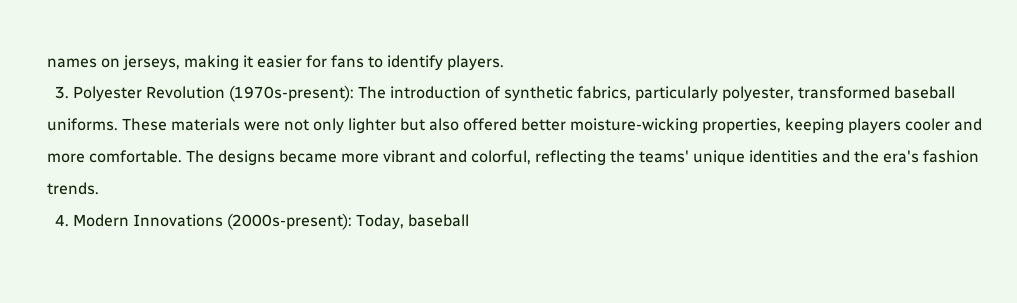names on jerseys, making it easier for fans to identify players.
  3. Polyester Revolution (1970s-present): The introduction of synthetic fabrics, particularly polyester, transformed baseball uniforms. These materials were not only lighter but also offered better moisture-wicking properties, keeping players cooler and more comfortable. The designs became more vibrant and colorful, reflecting the teams' unique identities and the era's fashion trends.
  4. Modern Innovations (2000s-present): Today, baseball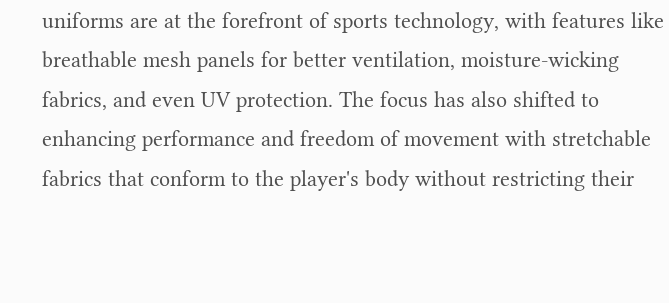uniforms are at the forefront of sports technology, with features like breathable mesh panels for better ventilation, moisture-wicking fabrics, and even UV protection. The focus has also shifted to enhancing performance and freedom of movement with stretchable fabrics that conform to the player's body without restricting their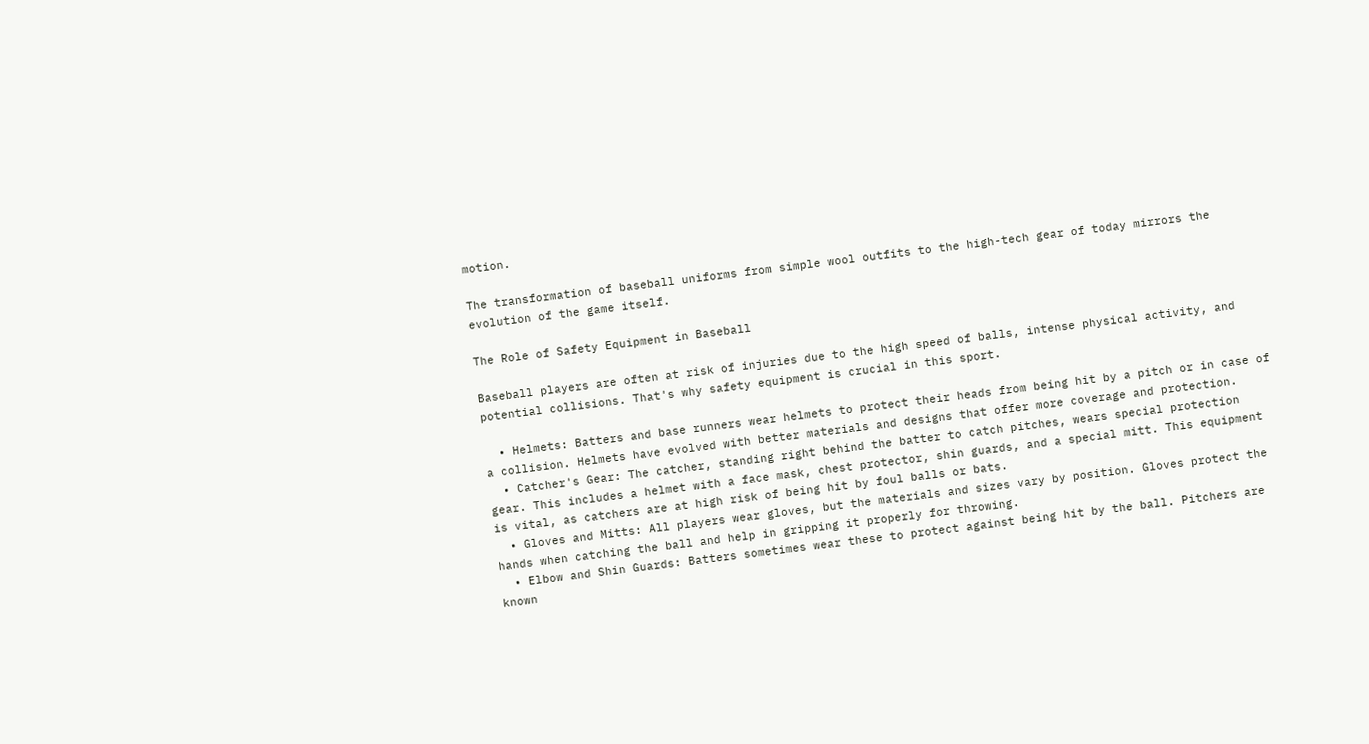motion.

The transformation of baseball uniforms from simple wool outfits to the high-tech gear of today mirrors the evolution of the game itself.

The Role of Safety Equipment in Baseball

Baseball players are often at risk of injuries due to the high speed of balls, intense physical activity, and potential collisions. That's why safety equipment is crucial in this sport.

  • Helmets: Batters and base runners wear helmets to protect their heads from being hit by a pitch or in case of a collision. Helmets have evolved with better materials and designs that offer more coverage and protection.
  • Catcher's Gear: The catcher, standing right behind the batter to catch pitches, wears special protection gear. This includes a helmet with a face mask, chest protector, shin guards, and a special mitt. This equipment is vital, as catchers are at high risk of being hit by foul balls or bats.
  • Gloves and Mitts: All players wear gloves, but the materials and sizes vary by position. Gloves protect the hands when catching the ball and help in gripping it properly for throwing.
  • Elbow and Shin Guards: Batters sometimes wear these to protect against being hit by the ball. Pitchers are known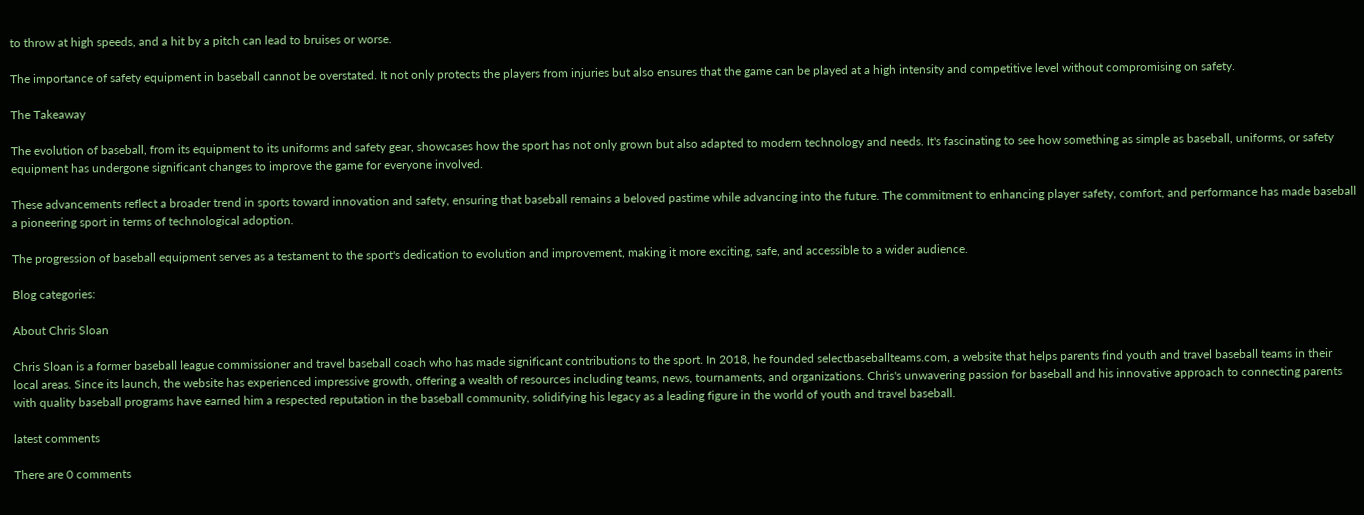to throw at high speeds, and a hit by a pitch can lead to bruises or worse.

The importance of safety equipment in baseball cannot be overstated. It not only protects the players from injuries but also ensures that the game can be played at a high intensity and competitive level without compromising on safety.

The Takeaway

The evolution of baseball, from its equipment to its uniforms and safety gear, showcases how the sport has not only grown but also adapted to modern technology and needs. It's fascinating to see how something as simple as baseball, uniforms, or safety equipment has undergone significant changes to improve the game for everyone involved.

These advancements reflect a broader trend in sports toward innovation and safety, ensuring that baseball remains a beloved pastime while advancing into the future. The commitment to enhancing player safety, comfort, and performance has made baseball a pioneering sport in terms of technological adoption.

The progression of baseball equipment serves as a testament to the sport's dedication to evolution and improvement, making it more exciting, safe, and accessible to a wider audience.

Blog categories:

About Chris Sloan

Chris Sloan is a former baseball league commissioner and travel baseball coach who has made significant contributions to the sport. In 2018, he founded selectbaseballteams.com, a website that helps parents find youth and travel baseball teams in their local areas. Since its launch, the website has experienced impressive growth, offering a wealth of resources including teams, news, tournaments, and organizations. Chris's unwavering passion for baseball and his innovative approach to connecting parents with quality baseball programs have earned him a respected reputation in the baseball community, solidifying his legacy as a leading figure in the world of youth and travel baseball.

latest comments

There are 0 comments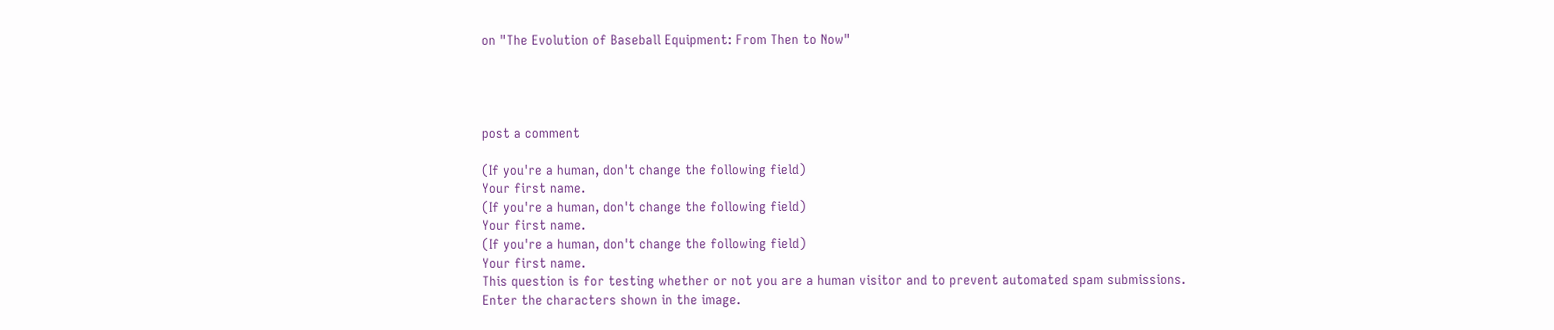on "The Evolution of Baseball Equipment: From Then to Now"




post a comment

(If you're a human, don't change the following field)
Your first name.
(If you're a human, don't change the following field)
Your first name.
(If you're a human, don't change the following field)
Your first name.
This question is for testing whether or not you are a human visitor and to prevent automated spam submissions.
Enter the characters shown in the image.